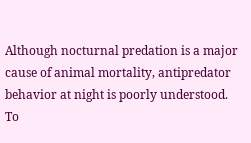Although nocturnal predation is a major cause of animal mortality, antipredator behavior at night is poorly understood. To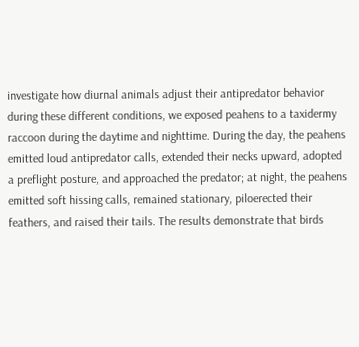investigate how diurnal animals adjust their antipredator behavior during these different conditions, we exposed peahens to a taxidermy raccoon during the daytime and nighttime. During the day, the peahens emitted loud antipredator calls, extended their necks upward, adopted a preflight posture, and approached the predator; at night, the peahens emitted soft hissing calls, remained stationary, piloerected their feathers, and raised their tails. The results demonstrate that birds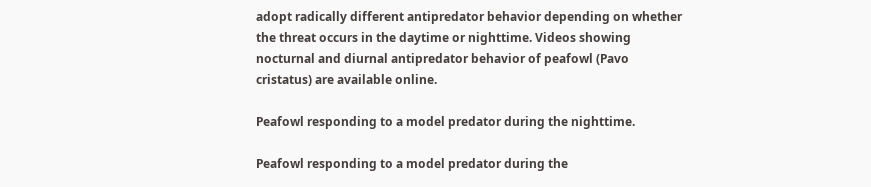adopt radically different antipredator behavior depending on whether the threat occurs in the daytime or nighttime. Videos showing nocturnal and diurnal antipredator behavior of peafowl (Pavo cristatus) are available online.

Peafowl responding to a model predator during the nighttime.

Peafowl responding to a model predator during the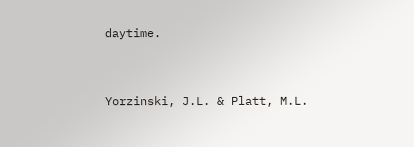daytime.


Yorzinski, J.L. & Platt, M.L.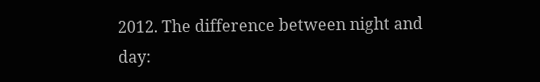2012. The difference between night and day: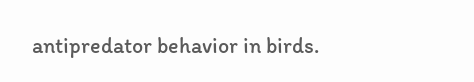antipredator behavior in birds.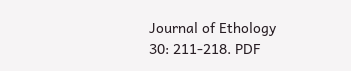Journal of Ethology 30: 211-218. PDF